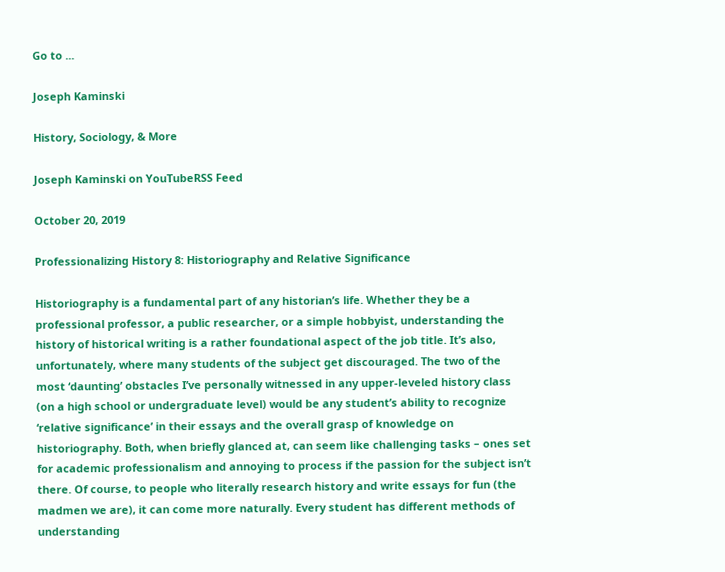Go to ...

Joseph Kaminski

History, Sociology, & More

Joseph Kaminski on YouTubeRSS Feed

October 20, 2019

Professionalizing History 8: Historiography and Relative Significance

Historiography is a fundamental part of any historian’s life. Whether they be a professional professor, a public researcher, or a simple hobbyist, understanding the history of historical writing is a rather foundational aspect of the job title. It’s also, unfortunately, where many students of the subject get discouraged. The two of the most ‘daunting’ obstacles I’ve personally witnessed in any upper-leveled history class (on a high school or undergraduate level) would be any student’s ability to recognize ‘relative significance’ in their essays and the overall grasp of knowledge on historiography. Both, when briefly glanced at, can seem like challenging tasks – ones set for academic professionalism and annoying to process if the passion for the subject isn’t there. Of course, to people who literally research history and write essays for fun (the madmen we are), it can come more naturally. Every student has different methods of understanding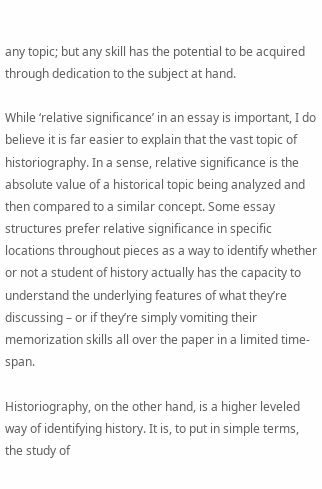any topic; but any skill has the potential to be acquired through dedication to the subject at hand.

While ‘relative significance’ in an essay is important, I do believe it is far easier to explain that the vast topic of historiography. In a sense, relative significance is the absolute value of a historical topic being analyzed and then compared to a similar concept. Some essay structures prefer relative significance in specific locations throughout pieces as a way to identify whether or not a student of history actually has the capacity to understand the underlying features of what they’re discussing – or if they’re simply vomiting their memorization skills all over the paper in a limited time-span.

Historiography, on the other hand, is a higher leveled way of identifying history. It is, to put in simple terms, the study of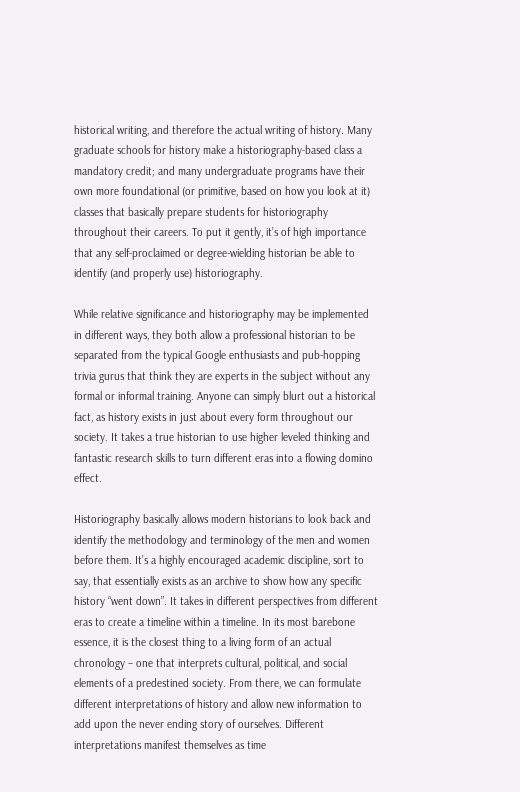historical writing, and therefore the actual writing of history. Many graduate schools for history make a historiography-based class a mandatory credit; and many undergraduate programs have their own more foundational (or primitive, based on how you look at it) classes that basically prepare students for historiography throughout their careers. To put it gently, it’s of high importance that any self-proclaimed or degree-wielding historian be able to identify (and properly use) historiography.

While relative significance and historiography may be implemented in different ways, they both allow a professional historian to be separated from the typical Google enthusiasts and pub-hopping trivia gurus that think they are experts in the subject without any formal or informal training. Anyone can simply blurt out a historical fact, as history exists in just about every form throughout our society. It takes a true historian to use higher leveled thinking and fantastic research skills to turn different eras into a flowing domino effect.

Historiography basically allows modern historians to look back and identify the methodology and terminology of the men and women before them. It’s a highly encouraged academic discipline, sort to say, that essentially exists as an archive to show how any specific history “went down”. It takes in different perspectives from different eras to create a timeline within a timeline. In its most barebone essence, it is the closest thing to a living form of an actual chronology – one that interprets cultural, political, and social elements of a predestined society. From there, we can formulate different interpretations of history and allow new information to add upon the never ending story of ourselves. Different interpretations manifest themselves as time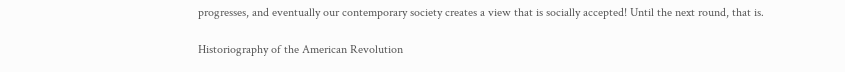progresses, and eventually our contemporary society creates a view that is socially accepted! Until the next round, that is.

Historiography of the American Revolution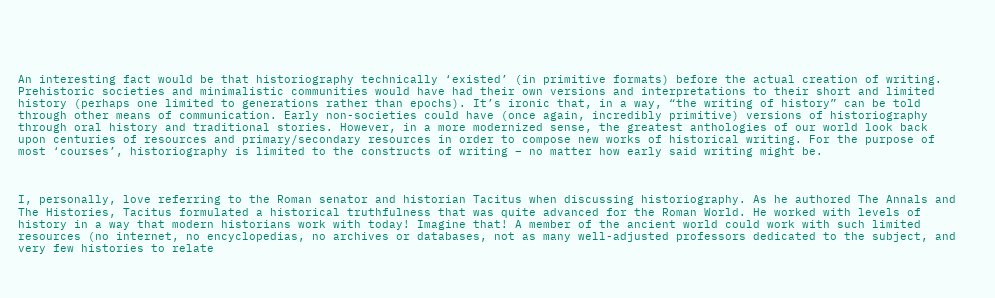An interesting fact would be that historiography technically ‘existed’ (in primitive formats) before the actual creation of writing. Prehistoric societies and minimalistic communities would have had their own versions and interpretations to their short and limited history (perhaps one limited to generations rather than epochs). It’s ironic that, in a way, “the writing of history” can be told through other means of communication. Early non-societies could have (once again, incredibly primitive) versions of historiography through oral history and traditional stories. However, in a more modernized sense, the greatest anthologies of our world look back upon centuries of resources and primary/secondary resources in order to compose new works of historical writing. For the purpose of most ‘courses’, historiography is limited to the constructs of writing – no matter how early said writing might be.



I, personally, love referring to the Roman senator and historian Tacitus when discussing historiography. As he authored The Annals and The Histories, Tacitus formulated a historical truthfulness that was quite advanced for the Roman World. He worked with levels of history in a way that modern historians work with today! Imagine that! A member of the ancient world could work with such limited resources (no internet, no encyclopedias, no archives or databases, not as many well-adjusted professors dedicated to the subject, and very few histories to relate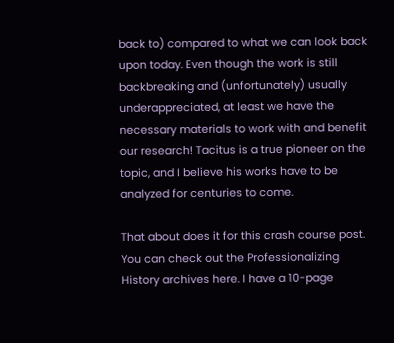back to) compared to what we can look back upon today. Even though the work is still backbreaking and (unfortunately) usually underappreciated, at least we have the necessary materials to work with and benefit our research! Tacitus is a true pioneer on the topic, and I believe his works have to be analyzed for centuries to come.

That about does it for this crash course post. You can check out the Professionalizing History archives here. I have a 10-page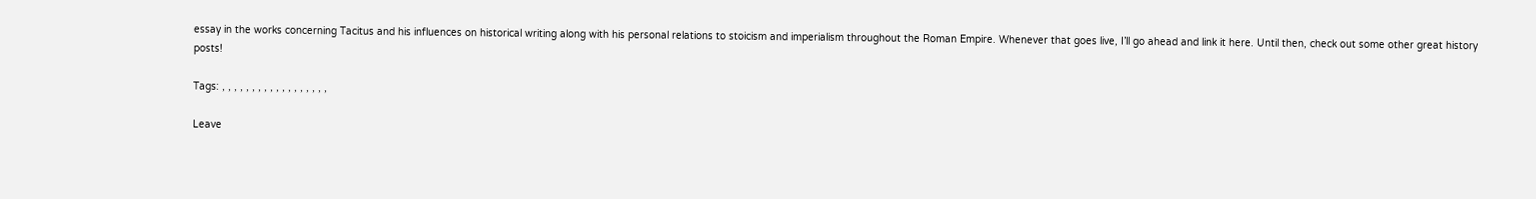essay in the works concerning Tacitus and his influences on historical writing along with his personal relations to stoicism and imperialism throughout the Roman Empire. Whenever that goes live, I’ll go ahead and link it here. Until then, check out some other great history posts!

Tags: , , , , , , , , , , , , , , , , , ,

Leave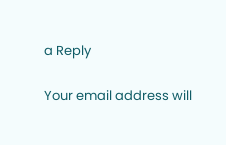a Reply

Your email address will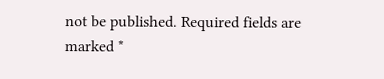not be published. Required fields are marked *